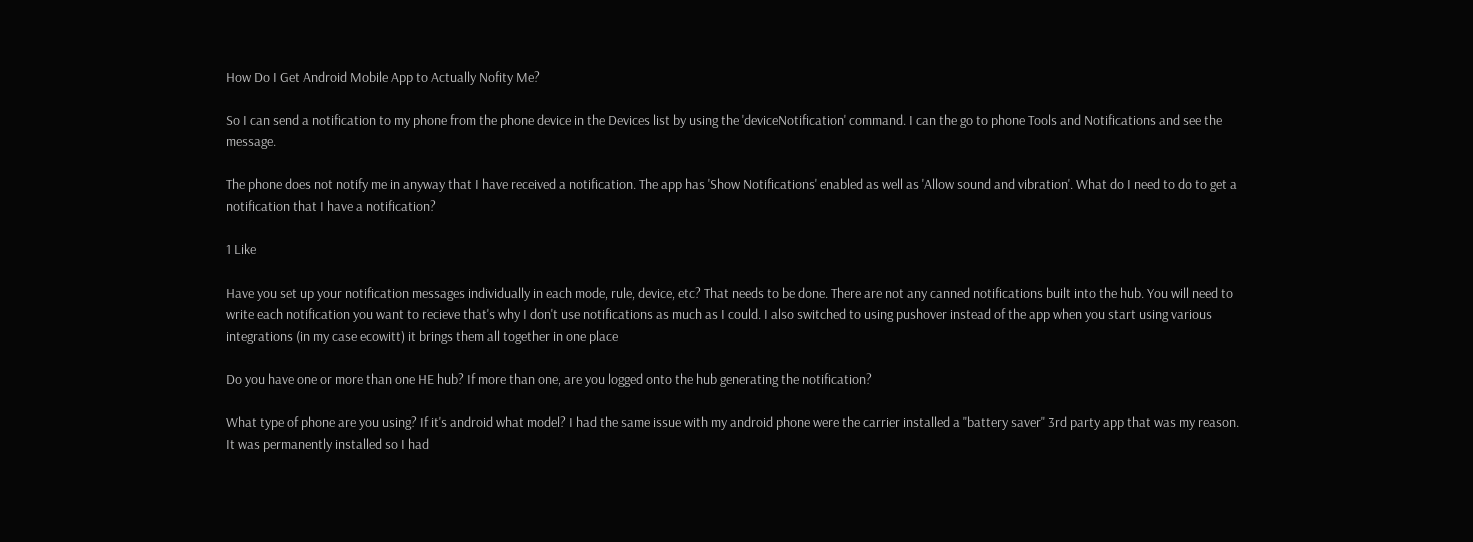How Do I Get Android Mobile App to Actually Nofity Me?

So I can send a notification to my phone from the phone device in the Devices list by using the 'deviceNotification' command. I can the go to phone Tools and Notifications and see the message.

The phone does not notify me in anyway that I have received a notification. The app has 'Show Notifications' enabled as well as 'Allow sound and vibration'. What do I need to do to get a notification that I have a notification?

1 Like

Have you set up your notification messages individually in each mode, rule, device, etc? That needs to be done. There are not any canned notifications built into the hub. You will need to write each notification you want to recieve that's why I don't use notifications as much as I could. I also switched to using pushover instead of the app when you start using various integrations (in my case ecowitt) it brings them all together in one place

Do you have one or more than one HE hub? If more than one, are you logged onto the hub generating the notification?

What type of phone are you using? If it's android what model? I had the same issue with my android phone were the carrier installed a "battery saver" 3rd party app that was my reason. It was permanently installed so I had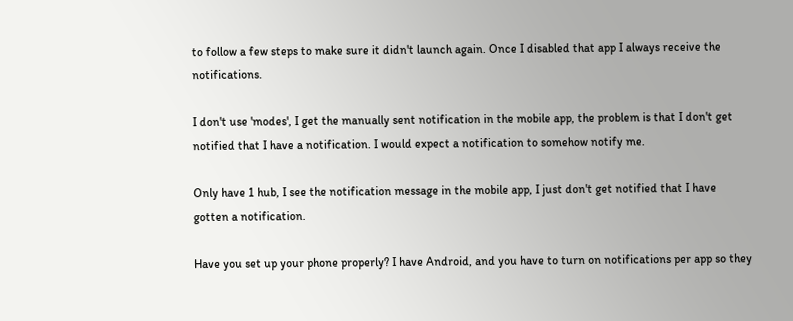to follow a few steps to make sure it didn't launch again. Once I disabled that app I always receive the notifications.

I don't use 'modes', I get the manually sent notification in the mobile app, the problem is that I don't get notified that I have a notification. I would expect a notification to somehow notify me.

Only have 1 hub, I see the notification message in the mobile app, I just don't get notified that I have gotten a notification.

Have you set up your phone properly? I have Android, and you have to turn on notifications per app so they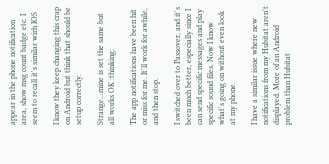appear in the phone notification area, show msg count badge etc. I seem to recall it's similar wirh IOS

I know they keep changing this crap on Android but think that should be setup correctly.

Strange...mine is set the same but all works OK :thinking:

The app notifications have been hit or miss for me. It'll work for awhile, and then stop.

I switched over to Passover, and it's been much better, especially since I can send specific messages and play specific sound files. Now I know what's going on without even look at my phone.

I have a similar issue where new notifications from my Hubitat aren't displayed. More of an Android problem than Hubitat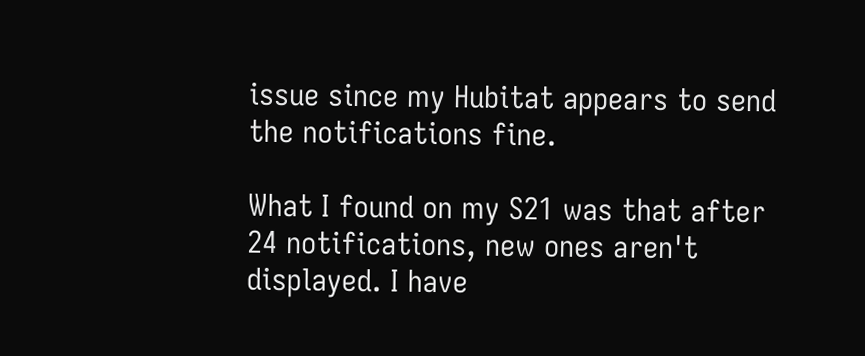issue since my Hubitat appears to send the notifications fine.

What I found on my S21 was that after 24 notifications, new ones aren't displayed. I have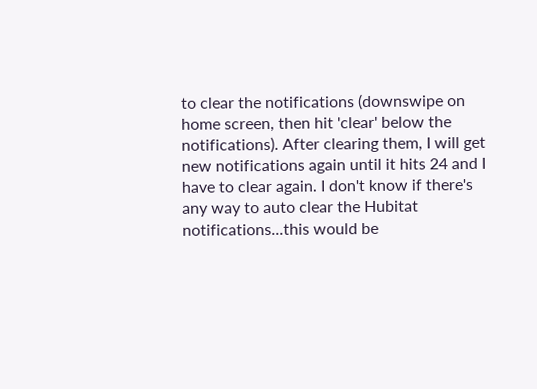to clear the notifications (downswipe on home screen, then hit 'clear' below the notifications). After clearing them, I will get new notifications again until it hits 24 and I have to clear again. I don't know if there's any way to auto clear the Hubitat notifications...this would be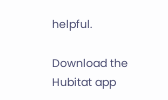helpful.

Download the Hubitat app